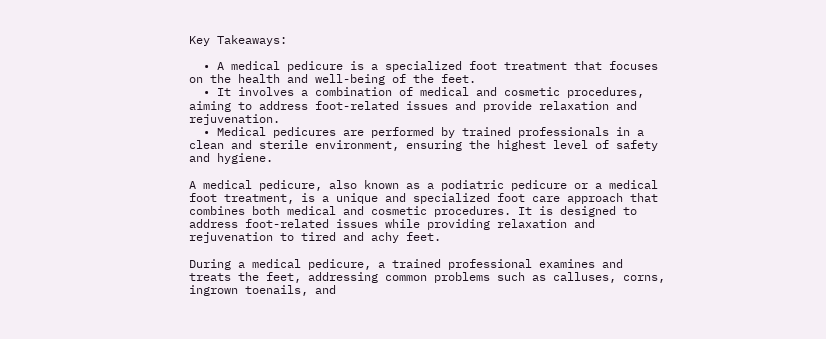Key Takeaways:

  • A medical pedicure is a specialized foot treatment that focuses on the health and well-being of the feet.
  • It involves a combination of medical and cosmetic procedures, aiming to address foot-related issues and provide relaxation and rejuvenation.
  • Medical pedicures are performed by trained professionals in a clean and sterile environment, ensuring the highest level of safety and hygiene.

A medical pedicure, also known as a podiatric pedicure or a medical foot treatment, is a unique and specialized foot care approach that combines both medical and cosmetic procedures. It is designed to address foot-related issues while providing relaxation and rejuvenation to tired and achy feet.

During a medical pedicure, a trained professional examines and treats the feet, addressing common problems such as calluses, corns, ingrown toenails, and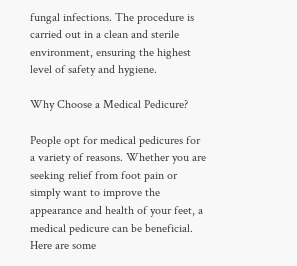fungal infections. The procedure is carried out in a clean and sterile environment, ensuring the highest level of safety and hygiene.

Why Choose a Medical Pedicure?

People opt for medical pedicures for a variety of reasons. Whether you are seeking relief from foot pain or simply want to improve the appearance and health of your feet, a medical pedicure can be beneficial. Here are some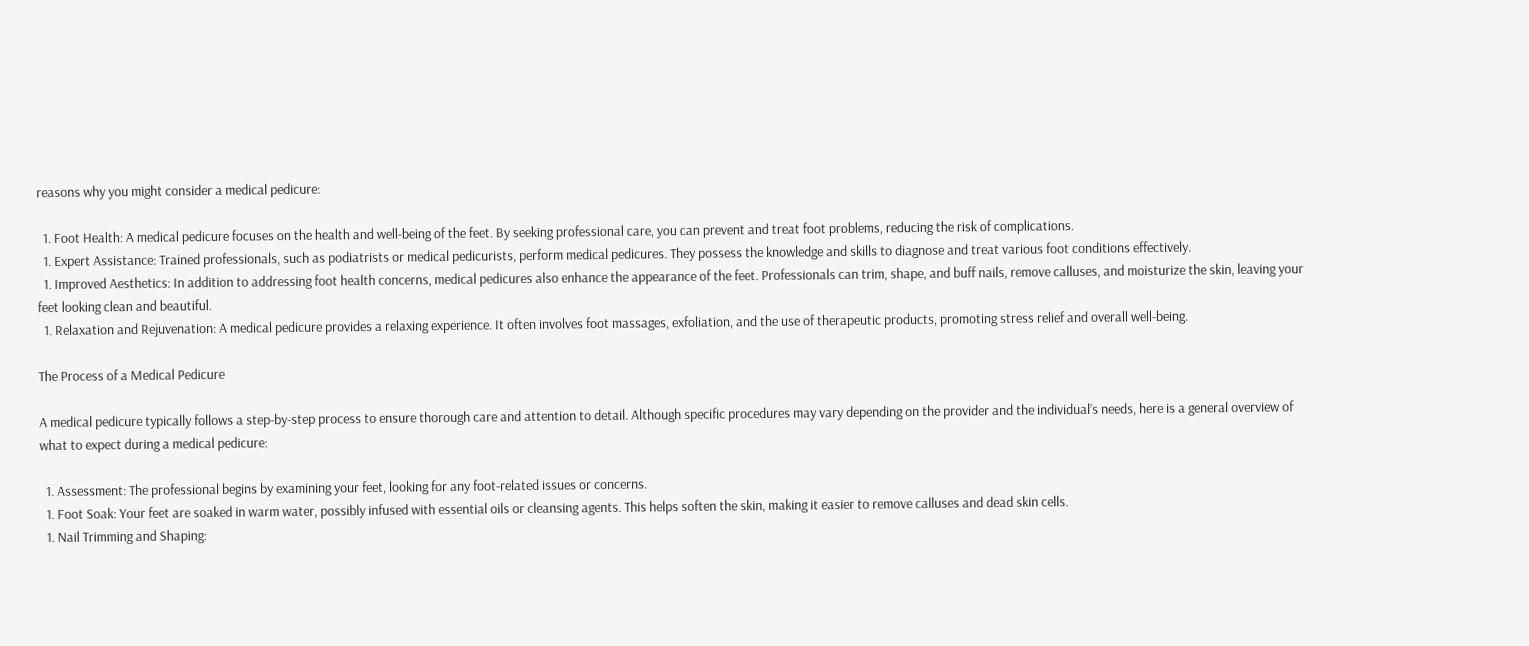reasons why you might consider a medical pedicure:

  1. Foot Health: A medical pedicure focuses on the health and well-being of the feet. By seeking professional care, you can prevent and treat foot problems, reducing the risk of complications.
  1. Expert Assistance: Trained professionals, such as podiatrists or medical pedicurists, perform medical pedicures. They possess the knowledge and skills to diagnose and treat various foot conditions effectively.
  1. Improved Aesthetics: In addition to addressing foot health concerns, medical pedicures also enhance the appearance of the feet. Professionals can trim, shape, and buff nails, remove calluses, and moisturize the skin, leaving your feet looking clean and beautiful.
  1. Relaxation and Rejuvenation: A medical pedicure provides a relaxing experience. It often involves foot massages, exfoliation, and the use of therapeutic products, promoting stress relief and overall well-being.

The Process of a Medical Pedicure

A medical pedicure typically follows a step-by-step process to ensure thorough care and attention to detail. Although specific procedures may vary depending on the provider and the individual’s needs, here is a general overview of what to expect during a medical pedicure:

  1. Assessment: The professional begins by examining your feet, looking for any foot-related issues or concerns.
  1. Foot Soak: Your feet are soaked in warm water, possibly infused with essential oils or cleansing agents. This helps soften the skin, making it easier to remove calluses and dead skin cells.
  1. Nail Trimming and Shaping: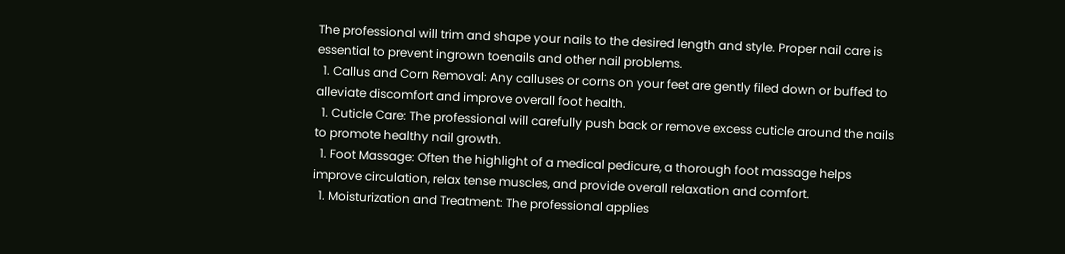The professional will trim and shape your nails to the desired length and style. Proper nail care is essential to prevent ingrown toenails and other nail problems.
  1. Callus and Corn Removal: Any calluses or corns on your feet are gently filed down or buffed to alleviate discomfort and improve overall foot health.
  1. Cuticle Care: The professional will carefully push back or remove excess cuticle around the nails to promote healthy nail growth.
  1. Foot Massage: Often the highlight of a medical pedicure, a thorough foot massage helps improve circulation, relax tense muscles, and provide overall relaxation and comfort.
  1. Moisturization and Treatment: The professional applies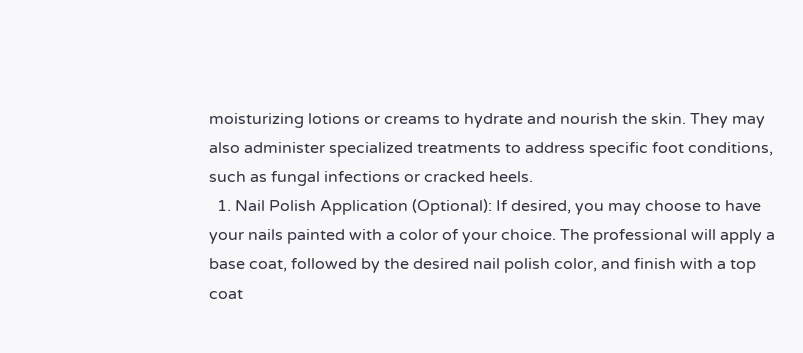moisturizing lotions or creams to hydrate and nourish the skin. They may also administer specialized treatments to address specific foot conditions, such as fungal infections or cracked heels.
  1. Nail Polish Application (Optional): If desired, you may choose to have your nails painted with a color of your choice. The professional will apply a base coat, followed by the desired nail polish color, and finish with a top coat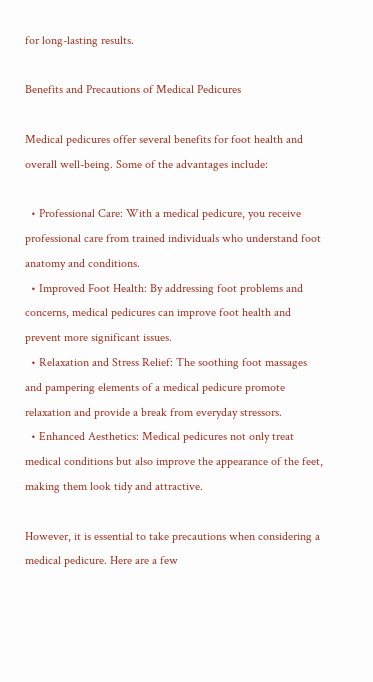for long-lasting results.

Benefits and Precautions of Medical Pedicures

Medical pedicures offer several benefits for foot health and overall well-being. Some of the advantages include:

  • Professional Care: With a medical pedicure, you receive professional care from trained individuals who understand foot anatomy and conditions.
  • Improved Foot Health: By addressing foot problems and concerns, medical pedicures can improve foot health and prevent more significant issues.
  • Relaxation and Stress Relief: The soothing foot massages and pampering elements of a medical pedicure promote relaxation and provide a break from everyday stressors.
  • Enhanced Aesthetics: Medical pedicures not only treat medical conditions but also improve the appearance of the feet, making them look tidy and attractive.

However, it is essential to take precautions when considering a medical pedicure. Here are a few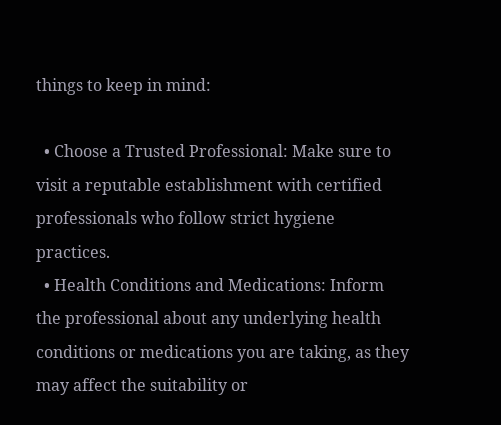things to keep in mind:

  • Choose a Trusted Professional: Make sure to visit a reputable establishment with certified professionals who follow strict hygiene practices.
  • Health Conditions and Medications: Inform the professional about any underlying health conditions or medications you are taking, as they may affect the suitability or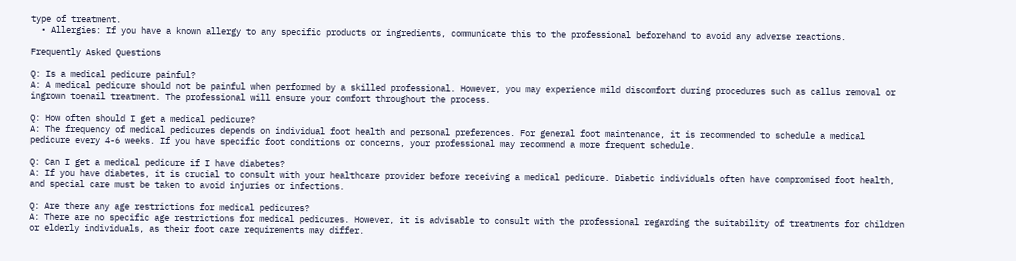type of treatment.
  • Allergies: If you have a known allergy to any specific products or ingredients, communicate this to the professional beforehand to avoid any adverse reactions.

Frequently Asked Questions

Q: Is a medical pedicure painful?
A: A medical pedicure should not be painful when performed by a skilled professional. However, you may experience mild discomfort during procedures such as callus removal or ingrown toenail treatment. The professional will ensure your comfort throughout the process.

Q: How often should I get a medical pedicure?
A: The frequency of medical pedicures depends on individual foot health and personal preferences. For general foot maintenance, it is recommended to schedule a medical pedicure every 4-6 weeks. If you have specific foot conditions or concerns, your professional may recommend a more frequent schedule.

Q: Can I get a medical pedicure if I have diabetes?
A: If you have diabetes, it is crucial to consult with your healthcare provider before receiving a medical pedicure. Diabetic individuals often have compromised foot health, and special care must be taken to avoid injuries or infections.

Q: Are there any age restrictions for medical pedicures?
A: There are no specific age restrictions for medical pedicures. However, it is advisable to consult with the professional regarding the suitability of treatments for children or elderly individuals, as their foot care requirements may differ.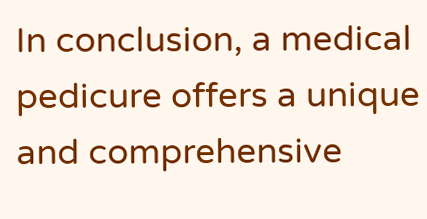In conclusion, a medical pedicure offers a unique and comprehensive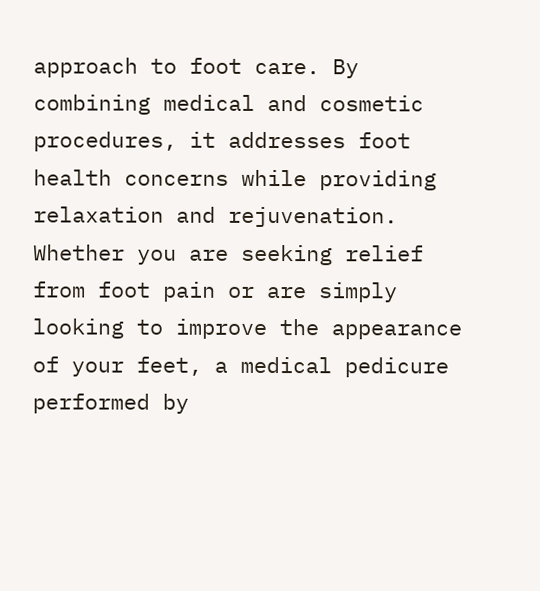approach to foot care. By combining medical and cosmetic procedures, it addresses foot health concerns while providing relaxation and rejuvenation. Whether you are seeking relief from foot pain or are simply looking to improve the appearance of your feet, a medical pedicure performed by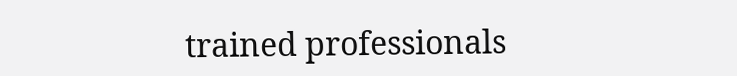trained professionals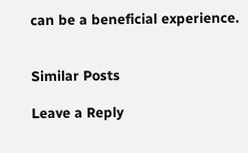can be a beneficial experience.


Similar Posts

Leave a Reply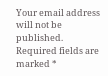Your email address will not be published. Required fields are marked *